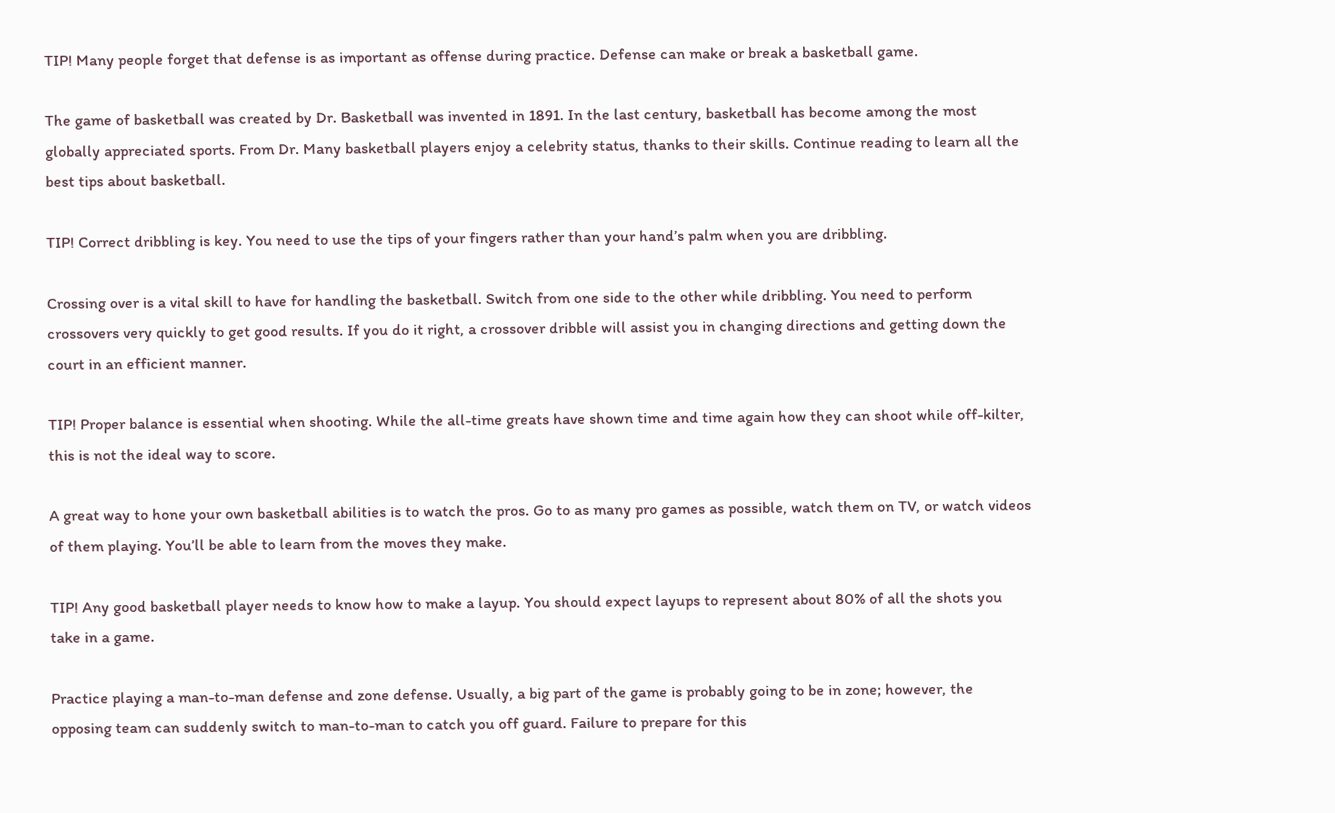TIP! Many people forget that defense is as important as offense during practice. Defense can make or break a basketball game.

The game of basketball was created by Dr. Basketball was invented in 1891. In the last century, basketball has become among the most globally appreciated sports. From Dr. Many basketball players enjoy a celebrity status, thanks to their skills. Continue reading to learn all the best tips about basketball.

TIP! Correct dribbling is key. You need to use the tips of your fingers rather than your hand’s palm when you are dribbling.

Crossing over is a vital skill to have for handling the basketball. Switch from one side to the other while dribbling. You need to perform crossovers very quickly to get good results. If you do it right, a crossover dribble will assist you in changing directions and getting down the court in an efficient manner.

TIP! Proper balance is essential when shooting. While the all-time greats have shown time and time again how they can shoot while off-kilter, this is not the ideal way to score.

A great way to hone your own basketball abilities is to watch the pros. Go to as many pro games as possible, watch them on TV, or watch videos of them playing. You’ll be able to learn from the moves they make.

TIP! Any good basketball player needs to know how to make a layup. You should expect layups to represent about 80% of all the shots you take in a game.

Practice playing a man-to-man defense and zone defense. Usually, a big part of the game is probably going to be in zone; however, the opposing team can suddenly switch to man-to-man to catch you off guard. Failure to prepare for this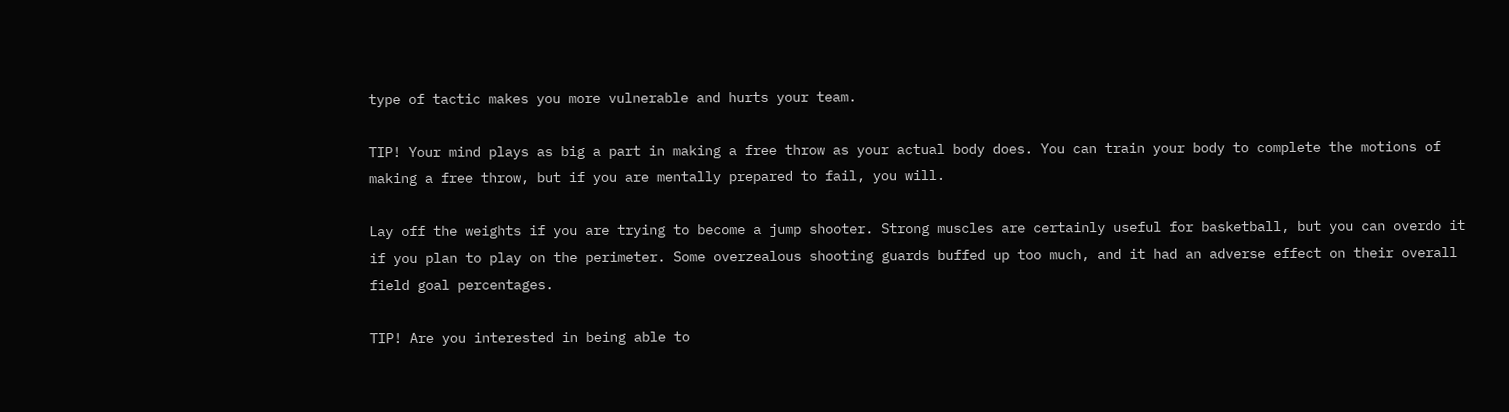type of tactic makes you more vulnerable and hurts your team.

TIP! Your mind plays as big a part in making a free throw as your actual body does. You can train your body to complete the motions of making a free throw, but if you are mentally prepared to fail, you will.

Lay off the weights if you are trying to become a jump shooter. Strong muscles are certainly useful for basketball, but you can overdo it if you plan to play on the perimeter. Some overzealous shooting guards buffed up too much, and it had an adverse effect on their overall field goal percentages.

TIP! Are you interested in being able to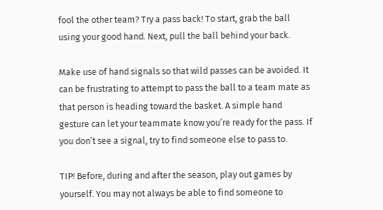fool the other team? Try a pass back! To start, grab the ball using your good hand. Next, pull the ball behind your back.

Make use of hand signals so that wild passes can be avoided. It can be frustrating to attempt to pass the ball to a team mate as that person is heading toward the basket. A simple hand gesture can let your teammate know you’re ready for the pass. If you don’t see a signal, try to find someone else to pass to.

TIP! Before, during and after the season, play out games by yourself. You may not always be able to find someone to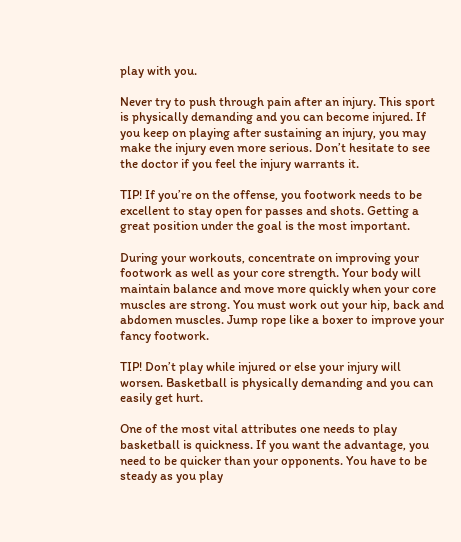play with you.

Never try to push through pain after an injury. This sport is physically demanding and you can become injured. If you keep on playing after sustaining an injury, you may make the injury even more serious. Don’t hesitate to see the doctor if you feel the injury warrants it.

TIP! If you’re on the offense, you footwork needs to be excellent to stay open for passes and shots. Getting a great position under the goal is the most important.

During your workouts, concentrate on improving your footwork as well as your core strength. Your body will maintain balance and move more quickly when your core muscles are strong. You must work out your hip, back and abdomen muscles. Jump rope like a boxer to improve your fancy footwork.

TIP! Don’t play while injured or else your injury will worsen. Basketball is physically demanding and you can easily get hurt.

One of the most vital attributes one needs to play basketball is quickness. If you want the advantage, you need to be quicker than your opponents. You have to be steady as you play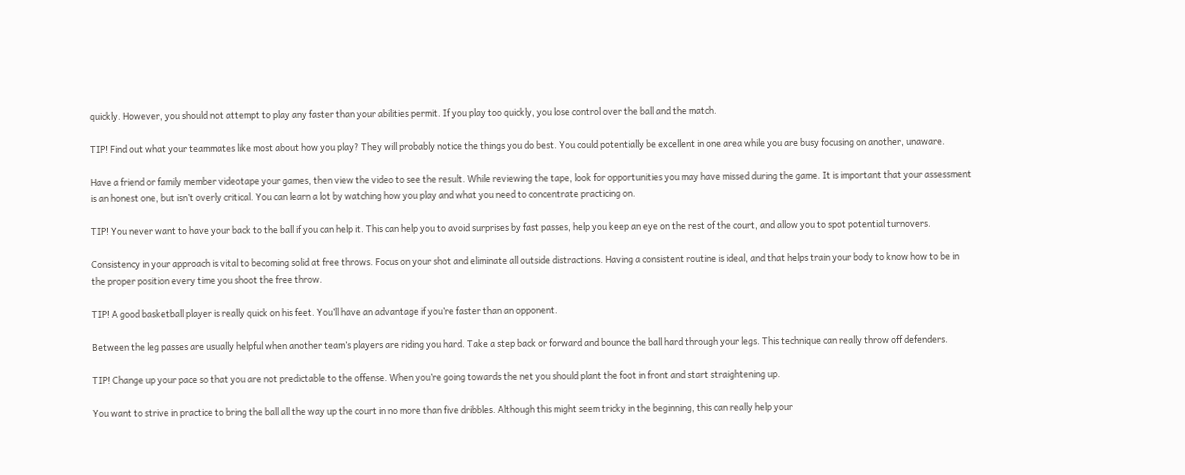quickly. However, you should not attempt to play any faster than your abilities permit. If you play too quickly, you lose control over the ball and the match.

TIP! Find out what your teammates like most about how you play? They will probably notice the things you do best. You could potentially be excellent in one area while you are busy focusing on another, unaware.

Have a friend or family member videotape your games, then view the video to see the result. While reviewing the tape, look for opportunities you may have missed during the game. It is important that your assessment is an honest one, but isn’t overly critical. You can learn a lot by watching how you play and what you need to concentrate practicing on.

TIP! You never want to have your back to the ball if you can help it. This can help you to avoid surprises by fast passes, help you keep an eye on the rest of the court, and allow you to spot potential turnovers.

Consistency in your approach is vital to becoming solid at free throws. Focus on your shot and eliminate all outside distractions. Having a consistent routine is ideal, and that helps train your body to know how to be in the proper position every time you shoot the free throw.

TIP! A good basketball player is really quick on his feet. You’ll have an advantage if you’re faster than an opponent.

Between the leg passes are usually helpful when another team’s players are riding you hard. Take a step back or forward and bounce the ball hard through your legs. This technique can really throw off defenders.

TIP! Change up your pace so that you are not predictable to the offense. When you’re going towards the net you should plant the foot in front and start straightening up.

You want to strive in practice to bring the ball all the way up the court in no more than five dribbles. Although this might seem tricky in the beginning, this can really help your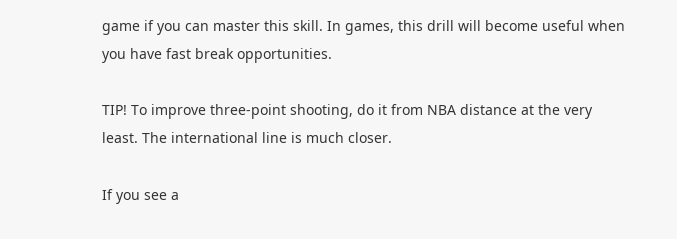game if you can master this skill. In games, this drill will become useful when you have fast break opportunities.

TIP! To improve three-point shooting, do it from NBA distance at the very least. The international line is much closer.

If you see a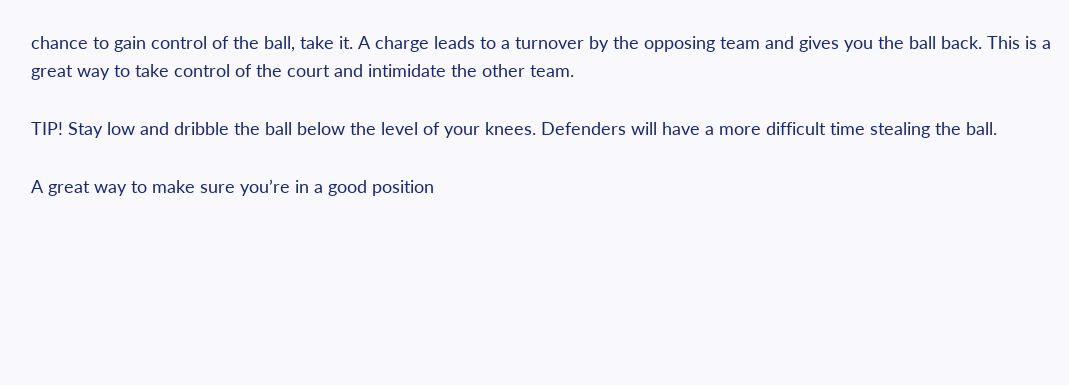chance to gain control of the ball, take it. A charge leads to a turnover by the opposing team and gives you the ball back. This is a great way to take control of the court and intimidate the other team.

TIP! Stay low and dribble the ball below the level of your knees. Defenders will have a more difficult time stealing the ball.

A great way to make sure you’re in a good position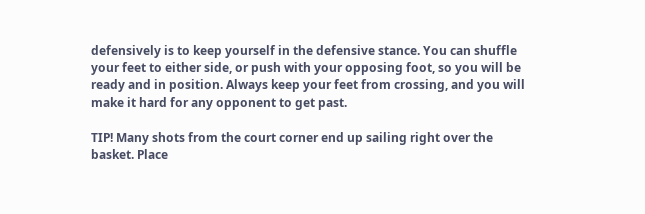defensively is to keep yourself in the defensive stance. You can shuffle your feet to either side, or push with your opposing foot, so you will be ready and in position. Always keep your feet from crossing, and you will make it hard for any opponent to get past.

TIP! Many shots from the court corner end up sailing right over the basket. Place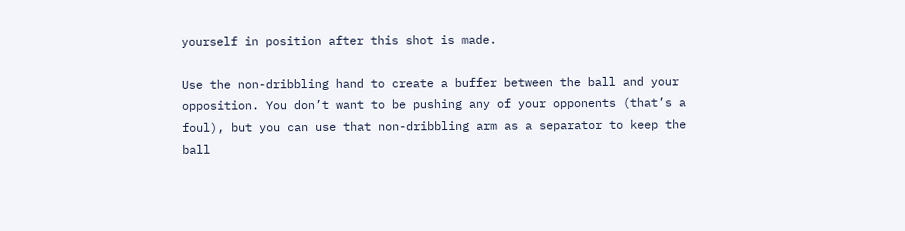yourself in position after this shot is made.

Use the non-dribbling hand to create a buffer between the ball and your opposition. You don’t want to be pushing any of your opponents (that’s a foul), but you can use that non-dribbling arm as a separator to keep the ball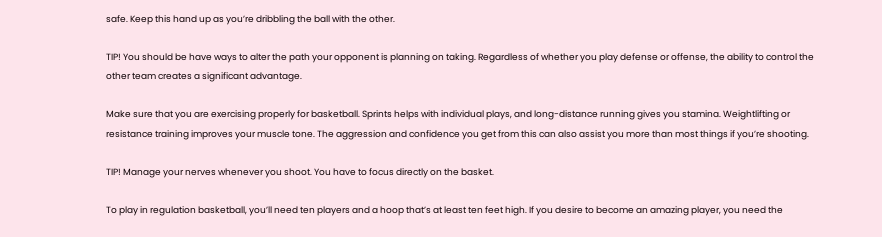safe. Keep this hand up as you’re dribbling the ball with the other.

TIP! You should be have ways to alter the path your opponent is planning on taking. Regardless of whether you play defense or offense, the ability to control the other team creates a significant advantage.

Make sure that you are exercising properly for basketball. Sprints helps with individual plays, and long-distance running gives you stamina. Weightlifting or resistance training improves your muscle tone. The aggression and confidence you get from this can also assist you more than most things if you’re shooting.

TIP! Manage your nerves whenever you shoot. You have to focus directly on the basket.

To play in regulation basketball, you’ll need ten players and a hoop that’s at least ten feet high. If you desire to become an amazing player, you need the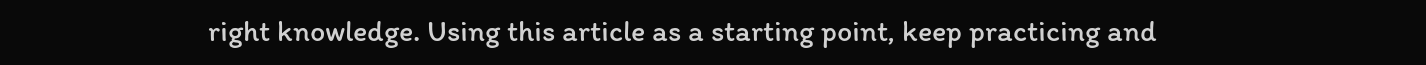right knowledge. Using this article as a starting point, keep practicing and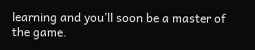learning and you’ll soon be a master of the game.